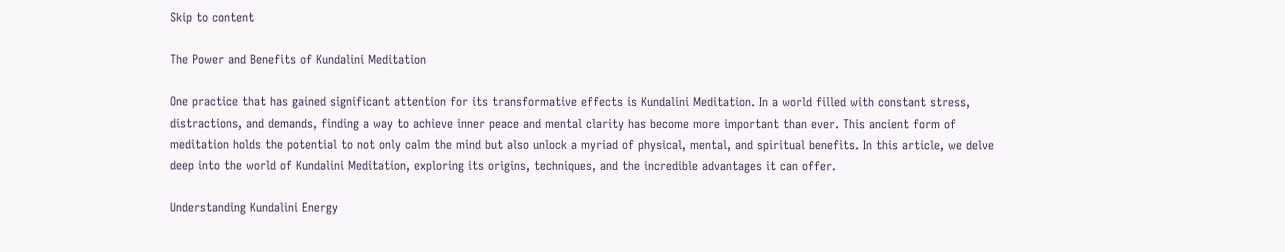Skip to content

The Power and Benefits of Kundalini Meditation

One practice that has gained significant attention for its transformative effects is Kundalini Meditation. In a world filled with constant stress, distractions, and demands, finding a way to achieve inner peace and mental clarity has become more important than ever. This ancient form of meditation holds the potential to not only calm the mind but also unlock a myriad of physical, mental, and spiritual benefits. In this article, we delve deep into the world of Kundalini Meditation, exploring its origins, techniques, and the incredible advantages it can offer.

Understanding Kundalini Energy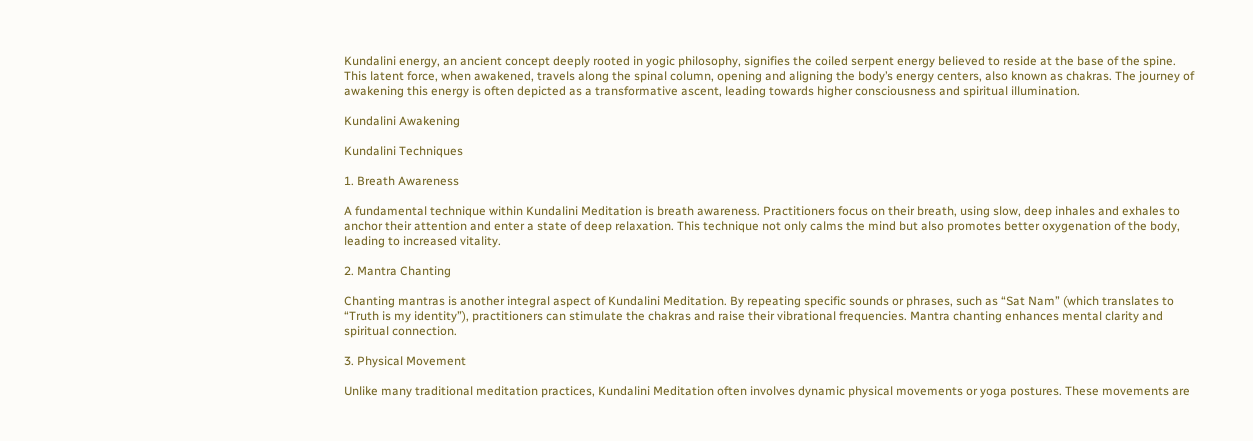Kundalini energy, an ancient concept deeply rooted in yogic philosophy, signifies the coiled serpent energy believed to reside at the base of the spine. This latent force, when awakened, travels along the spinal column, opening and aligning the body’s energy centers, also known as chakras. The journey of awakening this energy is often depicted as a transformative ascent, leading towards higher consciousness and spiritual illumination.

Kundalini Awakening

Kundalini Techniques

1. Breath Awareness

A fundamental technique within Kundalini Meditation is breath awareness. Practitioners focus on their breath, using slow, deep inhales and exhales to anchor their attention and enter a state of deep relaxation. This technique not only calms the mind but also promotes better oxygenation of the body, leading to increased vitality.

2. Mantra Chanting

Chanting mantras is another integral aspect of Kundalini Meditation. By repeating specific sounds or phrases, such as “Sat Nam” (which translates to “Truth is my identity”), practitioners can stimulate the chakras and raise their vibrational frequencies. Mantra chanting enhances mental clarity and spiritual connection.

3. Physical Movement

Unlike many traditional meditation practices, Kundalini Meditation often involves dynamic physical movements or yoga postures. These movements are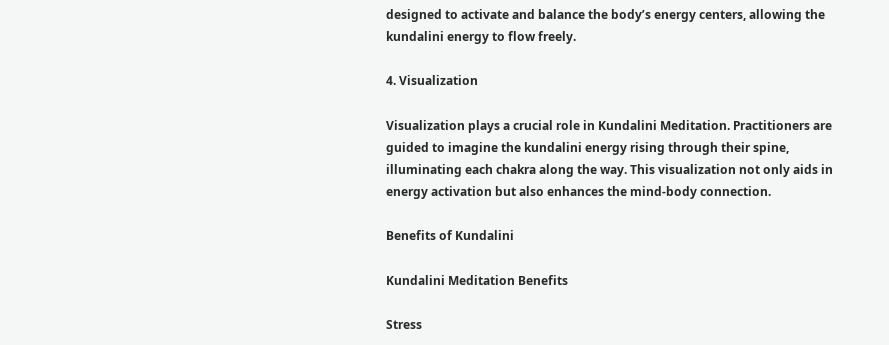designed to activate and balance the body’s energy centers, allowing the kundalini energy to flow freely.

4. Visualization

Visualization plays a crucial role in Kundalini Meditation. Practitioners are guided to imagine the kundalini energy rising through their spine, illuminating each chakra along the way. This visualization not only aids in energy activation but also enhances the mind-body connection.

Benefits of Kundalini

Kundalini Meditation Benefits

Stress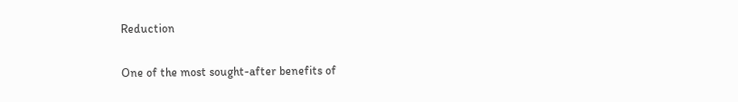Reduction

One of the most sought-after benefits of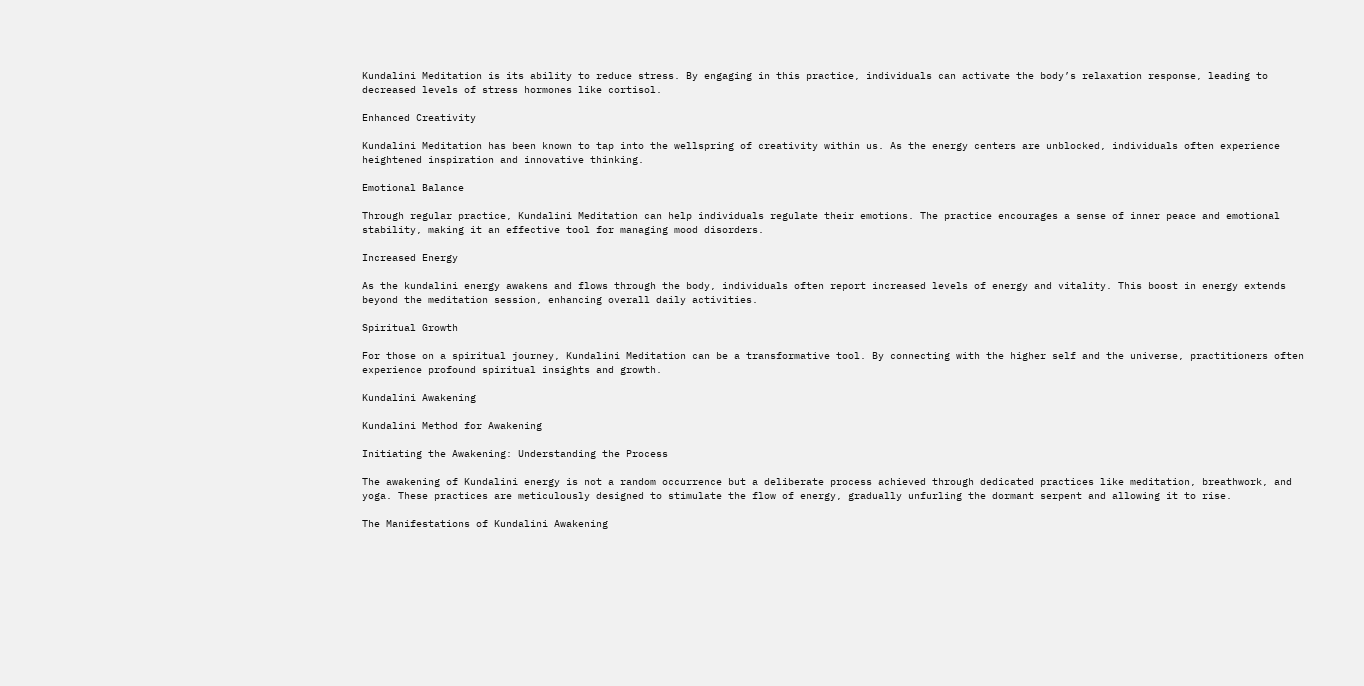Kundalini Meditation is its ability to reduce stress. By engaging in this practice, individuals can activate the body’s relaxation response, leading to decreased levels of stress hormones like cortisol.

Enhanced Creativity

Kundalini Meditation has been known to tap into the wellspring of creativity within us. As the energy centers are unblocked, individuals often experience heightened inspiration and innovative thinking.

Emotional Balance

Through regular practice, Kundalini Meditation can help individuals regulate their emotions. The practice encourages a sense of inner peace and emotional stability, making it an effective tool for managing mood disorders.

Increased Energy

As the kundalini energy awakens and flows through the body, individuals often report increased levels of energy and vitality. This boost in energy extends beyond the meditation session, enhancing overall daily activities.

Spiritual Growth

For those on a spiritual journey, Kundalini Meditation can be a transformative tool. By connecting with the higher self and the universe, practitioners often experience profound spiritual insights and growth.

Kundalini Awakening

Kundalini Method for Awakening

Initiating the Awakening: Understanding the Process

The awakening of Kundalini energy is not a random occurrence but a deliberate process achieved through dedicated practices like meditation, breathwork, and yoga. These practices are meticulously designed to stimulate the flow of energy, gradually unfurling the dormant serpent and allowing it to rise.

The Manifestations of Kundalini Awakening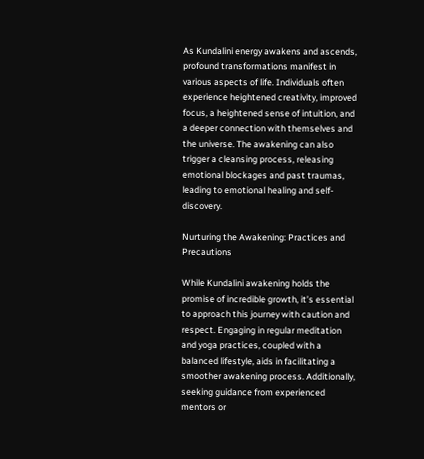As Kundalini energy awakens and ascends, profound transformations manifest in various aspects of life. Individuals often experience heightened creativity, improved focus, a heightened sense of intuition, and a deeper connection with themselves and the universe. The awakening can also trigger a cleansing process, releasing emotional blockages and past traumas, leading to emotional healing and self-discovery.

Nurturing the Awakening: Practices and Precautions

While Kundalini awakening holds the promise of incredible growth, it’s essential to approach this journey with caution and respect. Engaging in regular meditation and yoga practices, coupled with a balanced lifestyle, aids in facilitating a smoother awakening process. Additionally, seeking guidance from experienced mentors or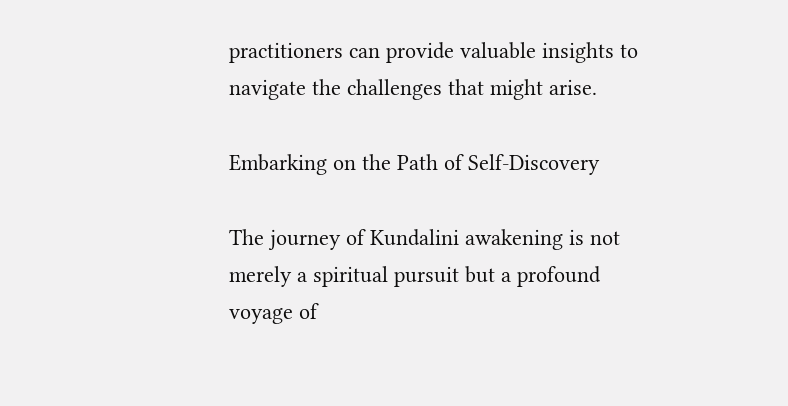practitioners can provide valuable insights to navigate the challenges that might arise.

Embarking on the Path of Self-Discovery

The journey of Kundalini awakening is not merely a spiritual pursuit but a profound voyage of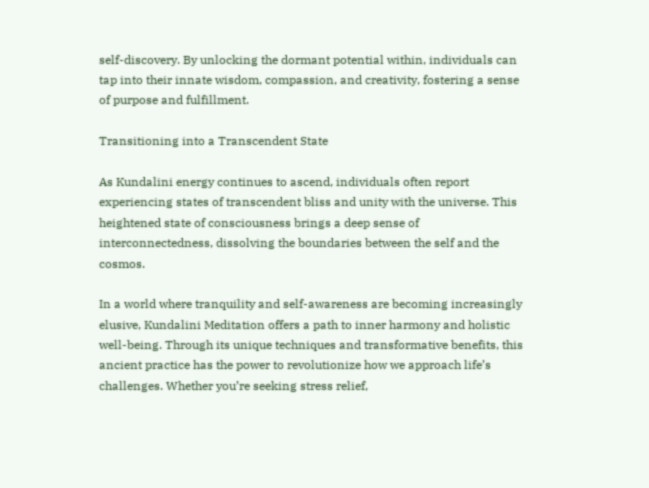self-discovery. By unlocking the dormant potential within, individuals can tap into their innate wisdom, compassion, and creativity, fostering a sense of purpose and fulfillment.

Transitioning into a Transcendent State

As Kundalini energy continues to ascend, individuals often report experiencing states of transcendent bliss and unity with the universe. This heightened state of consciousness brings a deep sense of interconnectedness, dissolving the boundaries between the self and the cosmos.

In a world where tranquility and self-awareness are becoming increasingly elusive, Kundalini Meditation offers a path to inner harmony and holistic well-being. Through its unique techniques and transformative benefits, this ancient practice has the power to revolutionize how we approach life’s challenges. Whether you’re seeking stress relief,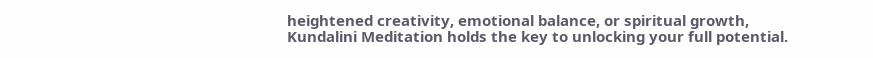heightened creativity, emotional balance, or spiritual growth, Kundalini Meditation holds the key to unlocking your full potential.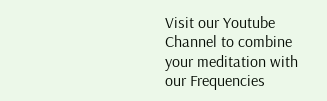Visit our Youtube Channel to combine your meditation with our Frequencies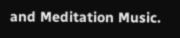and Meditation Music.